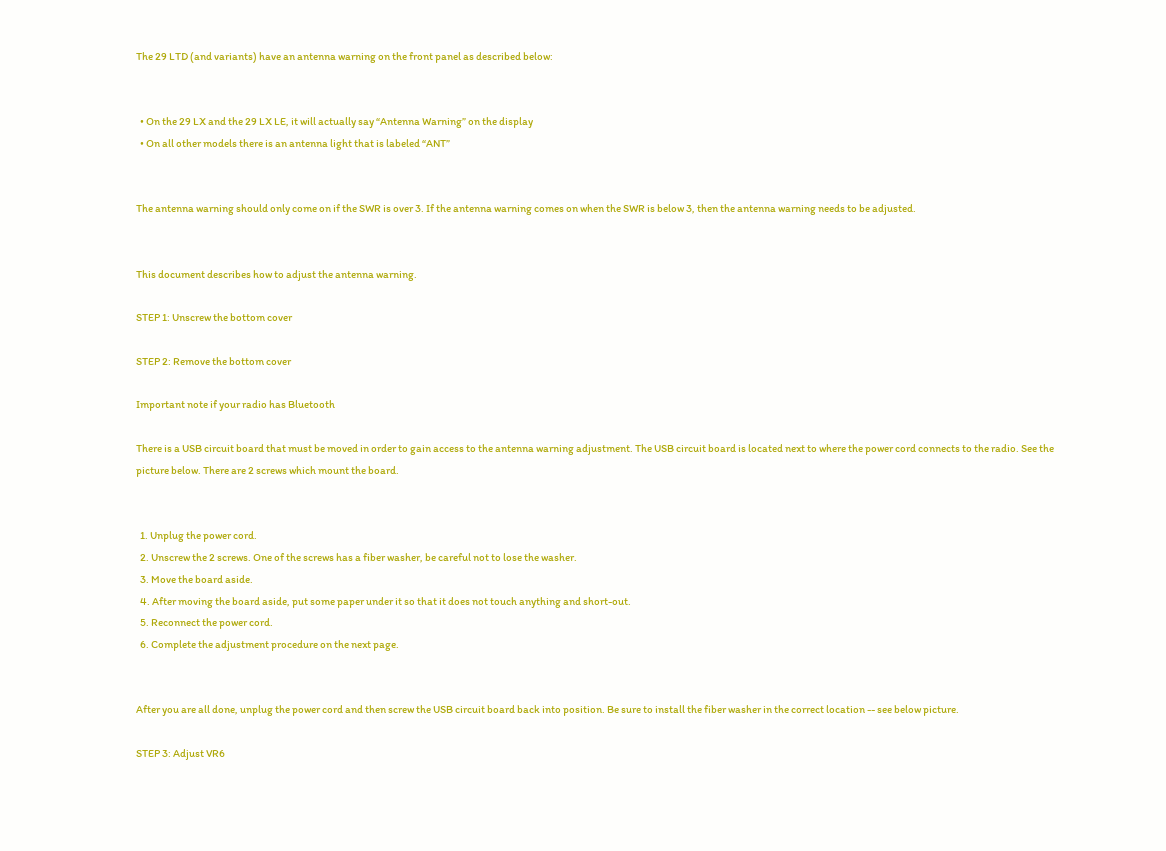The 29 LTD (and variants) have an antenna warning on the front panel as described below:


  • On the 29 LX and the 29 LX LE, it will actually say “Antenna Warning” on the display
  • On all other models there is an antenna light that is labeled “ANT”


The antenna warning should only come on if the SWR is over 3. If the antenna warning comes on when the SWR is below 3, then the antenna warning needs to be adjusted.


This document describes how to adjust the antenna warning.

STEP 1: Unscrew the bottom cover

STEP 2: Remove the bottom cover

Important note if your radio has Bluetooth

There is a USB circuit board that must be moved in order to gain access to the antenna warning adjustment. The USB circuit board is located next to where the power cord connects to the radio. See the picture below. There are 2 screws which mount the board.


  1. Unplug the power cord.
  2. Unscrew the 2 screws. One of the screws has a fiber washer, be careful not to lose the washer.
  3. Move the board aside.
  4. After moving the board aside, put some paper under it so that it does not touch anything and short-out.
  5. Reconnect the power cord.
  6. Complete the adjustment procedure on the next page.


After you are all done, unplug the power cord and then screw the USB circuit board back into position. Be sure to install the fiber washer in the correct location -- see below picture.

STEP 3: Adjust VR6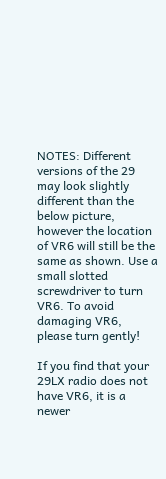NOTES: Different versions of the 29 may look slightly different than the below picture, however the location of VR6 will still be the same as shown. Use a small slotted screwdriver to turn VR6. To avoid damaging VR6, please turn gently!

If you find that your 29LX radio does not have VR6, it is a newer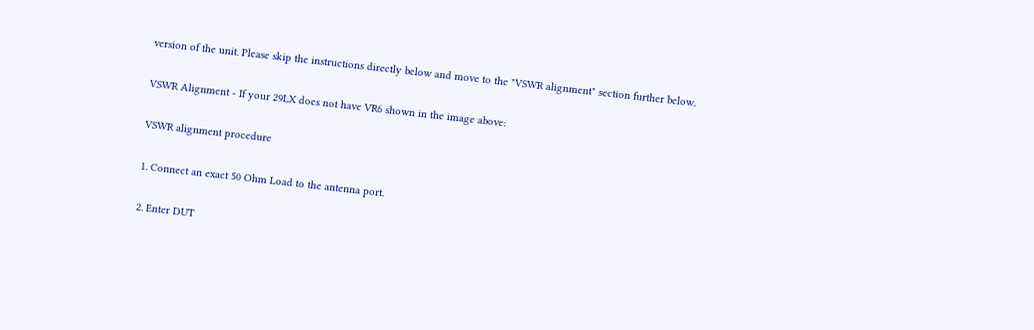version of the unit. Please skip the instructions directly below and move to the "VSWR alignment" section further below.

VSWR Alignment - If your 29LX does not have VR6 shown in the image above:

VSWR alignment procedure

1. Connect an exact 50 Ohm Load to the antenna port.

2. Enter DUT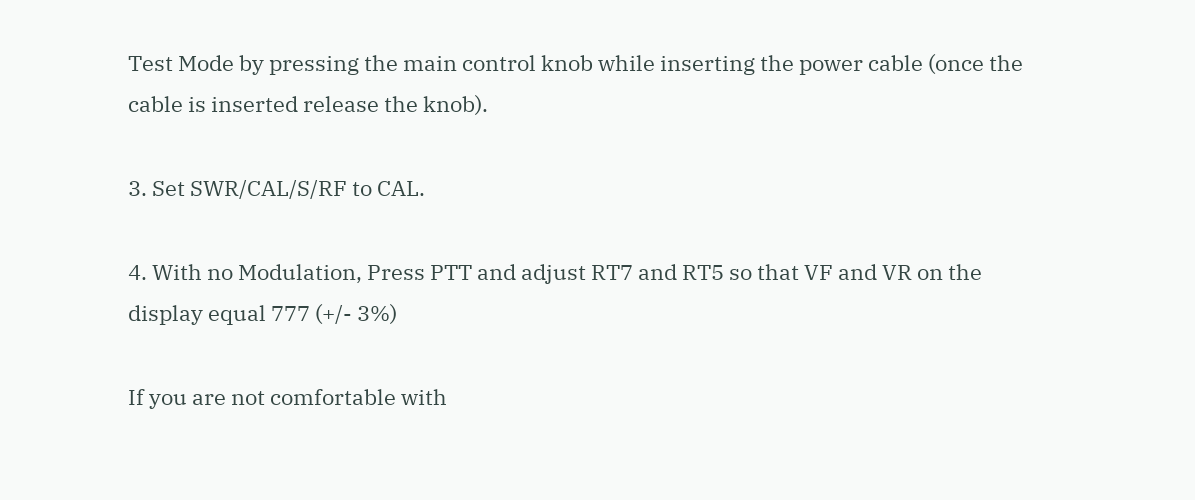Test Mode by pressing the main control knob while inserting the power cable (once the cable is inserted release the knob).

3. Set SWR/CAL/S/RF to CAL.

4. With no Modulation, Press PTT and adjust RT7 and RT5 so that VF and VR on the display equal 777 (+/- 3%)

If you are not comfortable with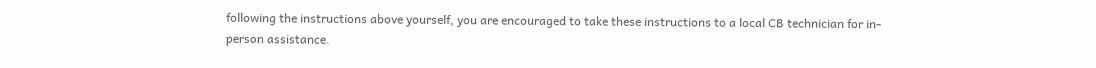following the instructions above yourself, you are encouraged to take these instructions to a local CB technician for in-person assistance.